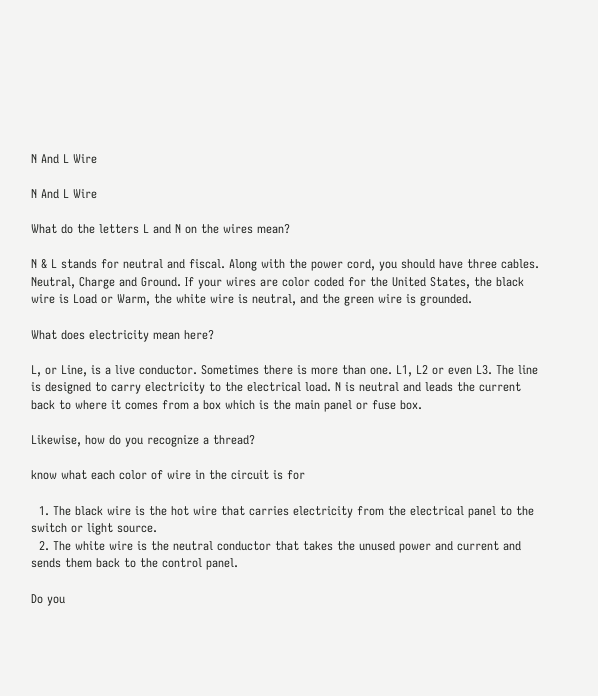N And L Wire

N And L Wire

What do the letters L and N on the wires mean?

N & L stands for neutral and fiscal. Along with the power cord, you should have three cables. Neutral, Charge and Ground. If your wires are color coded for the United States, the black wire is Load or Warm, the white wire is neutral, and the green wire is grounded.

What does electricity mean here?

L, or Line, is a live conductor. Sometimes there is more than one. L1, L2 or even L3. The line is designed to carry electricity to the electrical load. N is neutral and leads the current back to where it comes from a box which is the main panel or fuse box.

Likewise, how do you recognize a thread?

know what each color of wire in the circuit is for

  1. The black wire is the hot wire that carries electricity from the electrical panel to the switch or light source.
  2. The white wire is the neutral conductor that takes the unused power and current and sends them back to the control panel.

Do you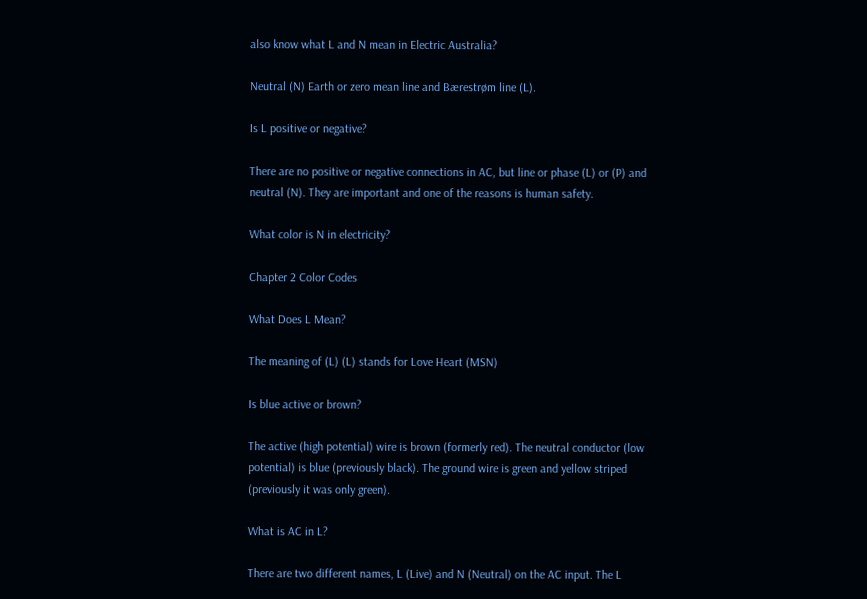also know what L and N mean in Electric Australia?

Neutral (N) Earth or zero mean line and Bærestrøm line (L).

Is L positive or negative?

There are no positive or negative connections in AC, but line or phase (L) or (P) and neutral (N). They are important and one of the reasons is human safety.

What color is N in electricity?

Chapter 2 Color Codes

What Does L Mean?

The meaning of (L) (L) stands for Love Heart (MSN)

Is blue active or brown?

The active (high potential) wire is brown (formerly red). The neutral conductor (low potential) is blue (previously black). The ground wire is green and yellow striped (previously it was only green).

What is AC in L?

There are two different names, L (Live) and N (Neutral) on the AC input. The L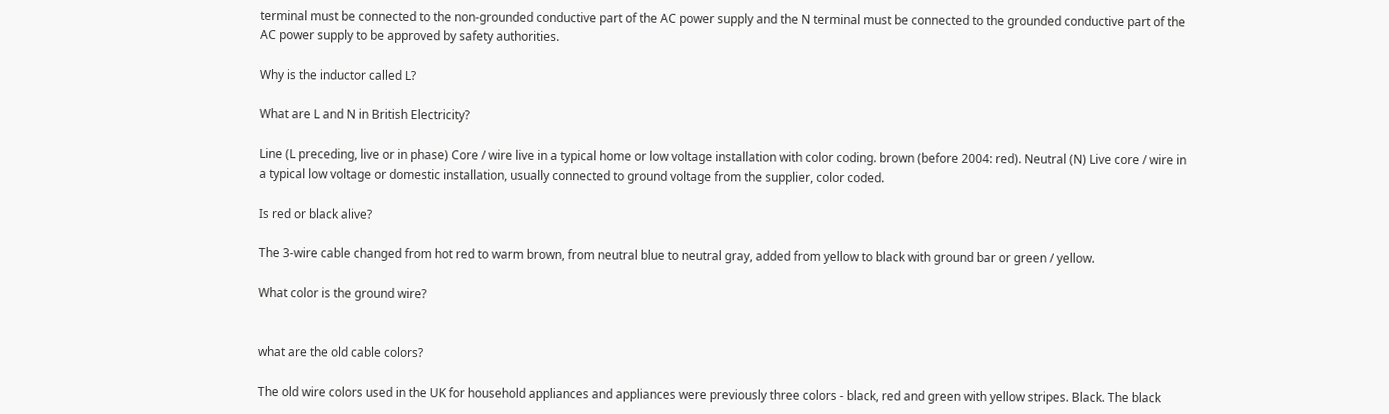terminal must be connected to the non-grounded conductive part of the AC power supply and the N terminal must be connected to the grounded conductive part of the AC power supply to be approved by safety authorities.

Why is the inductor called L?

What are L and N in British Electricity?

Line (L preceding, live or in phase) Core / wire live in a typical home or low voltage installation with color coding. brown (before 2004: red). Neutral (N) Live core / wire in a typical low voltage or domestic installation, usually connected to ground voltage from the supplier, color coded.

Is red or black alive?

The 3-wire cable changed from hot red to warm brown, from neutral blue to neutral gray, added from yellow to black with ground bar or green / yellow.

What color is the ground wire?


what are the old cable colors?

The old wire colors used in the UK for household appliances and appliances were previously three colors - black, red and green with yellow stripes. Black. The black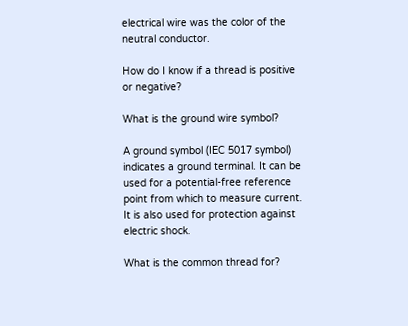electrical wire was the color of the neutral conductor.

How do I know if a thread is positive or negative?

What is the ground wire symbol?

A ground symbol (IEC 5017 symbol) indicates a ground terminal. It can be used for a potential-free reference point from which to measure current. It is also used for protection against electric shock.

What is the common thread for?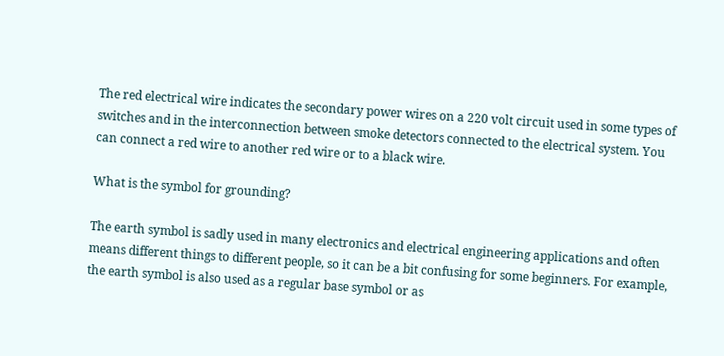The red electrical wire indicates the secondary power wires on a 220 volt circuit used in some types of switches and in the interconnection between smoke detectors connected to the electrical system. You can connect a red wire to another red wire or to a black wire.

What is the symbol for grounding?

The earth symbol is sadly used in many electronics and electrical engineering applications and often means different things to different people, so it can be a bit confusing for some beginners. For example, the earth symbol is also used as a regular base symbol or as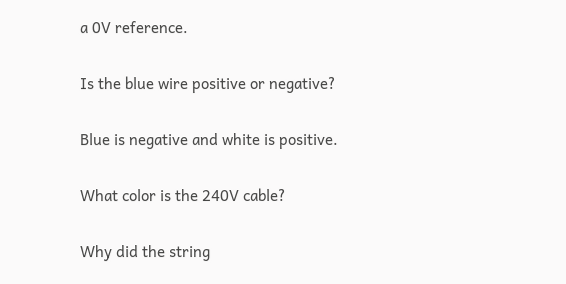a 0V reference.

Is the blue wire positive or negative?

Blue is negative and white is positive.

What color is the 240V cable?

Why did the string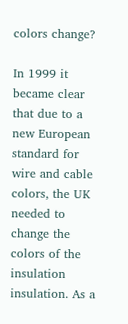colors change?

In 1999 it became clear that due to a new European standard for wire and cable colors, the UK needed to change the colors of the insulation insulation. As a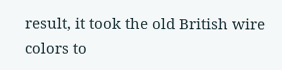result, it took the old British wire colors to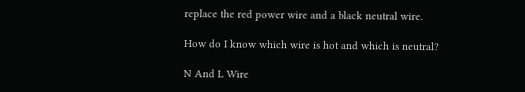replace the red power wire and a black neutral wire.

How do I know which wire is hot and which is neutral?

N And L Wire